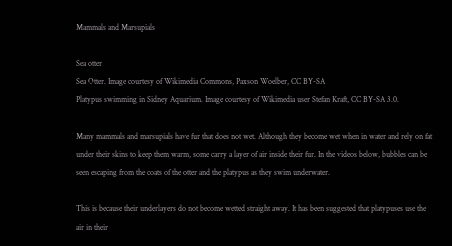Mammals and Marsupials

Sea otter
Sea Otter. Image courtesy of Wikimedia Commons, Paxson Woelber, CC BY-SA
Platypus swimming in Sidney Aquarium. Image courtesy of Wikimedia user Stefan Kraft, CC BY-SA 3.0.

Many mammals and marsupials have fur that does not wet. Although they become wet when in water and rely on fat under their skins to keep them warm, some carry a layer of air inside their fur. In the videos below, bubbles can be seen escaping from the coats of the otter and the platypus as they swim underwater.

This is because their underlayers do not become wetted straight away. It has been suggested that platypuses use the air in their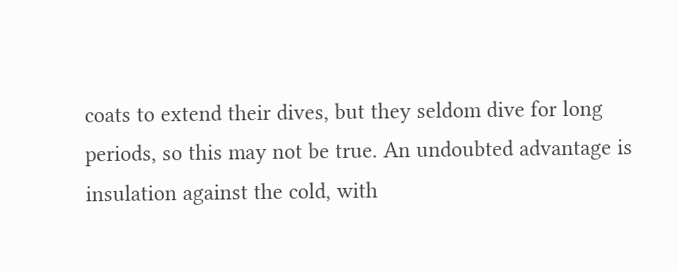coats to extend their dives, but they seldom dive for long periods, so this may not be true. An undoubted advantage is insulation against the cold, with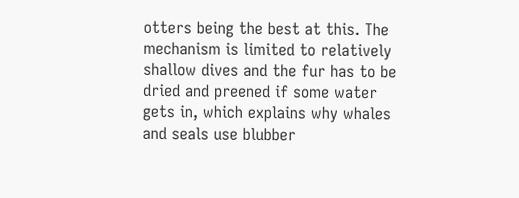otters being the best at this. The mechanism is limited to relatively shallow dives and the fur has to be dried and preened if some water gets in, which explains why whales and seals use blubber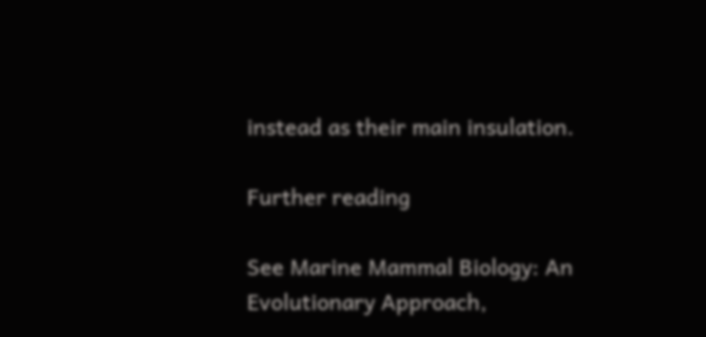instead as their main insulation.

Further reading

See Marine Mammal Biology: An Evolutionary Approach,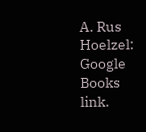A. Rus Hoelzel: Google Books link.